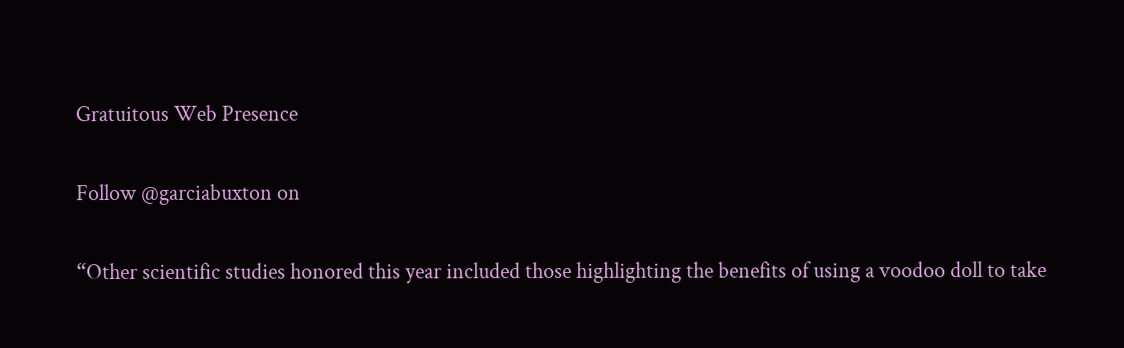Gratuitous Web Presence

Follow @garciabuxton on

“Other scientific studies honored this year included those highlighting the benefits of using a voodoo doll to take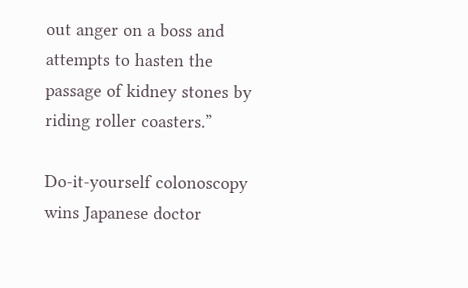out anger on a boss and attempts to hasten the passage of kidney stones by riding roller coasters.”

Do-it-yourself colonoscopy wins Japanese doctor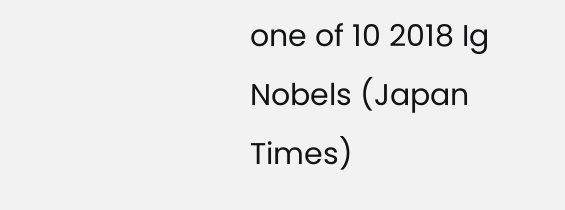one of 10 2018 Ig Nobels (Japan Times)